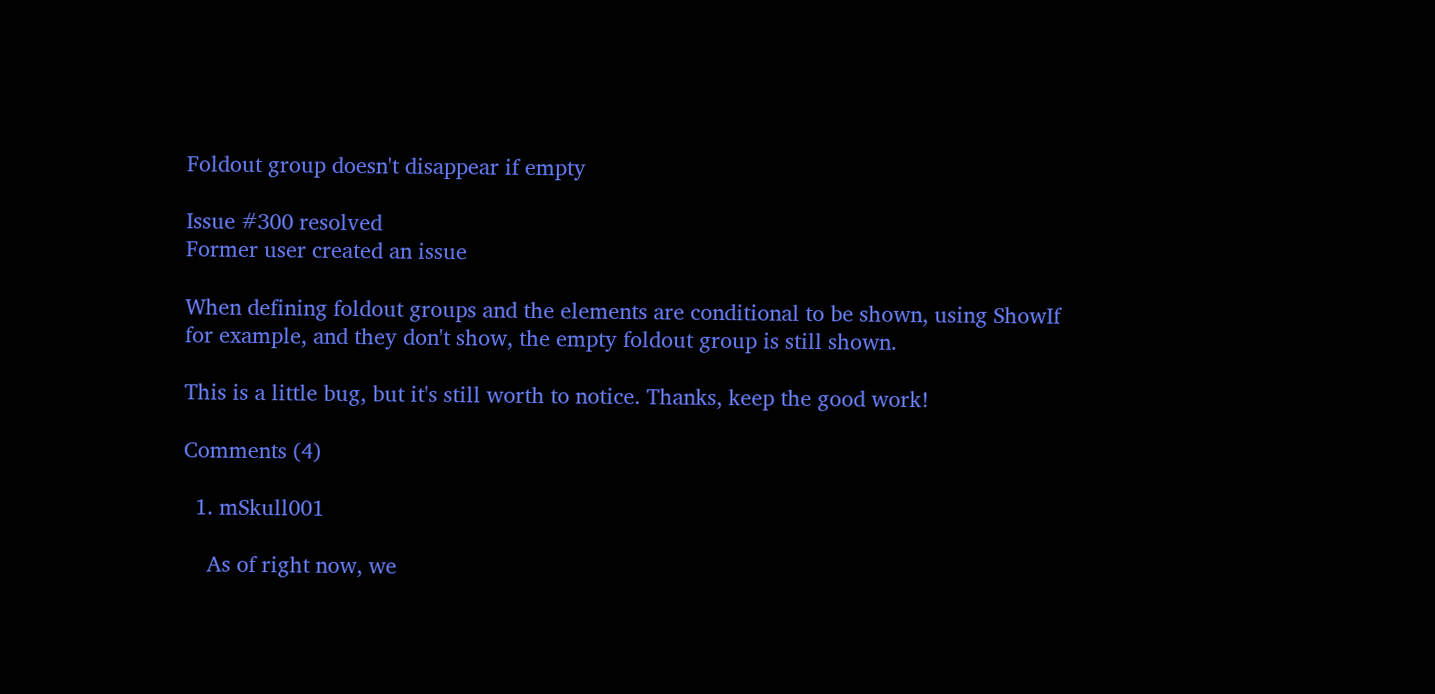Foldout group doesn't disappear if empty

Issue #300 resolved
Former user created an issue

When defining foldout groups and the elements are conditional to be shown, using ShowIf for example, and they don't show, the empty foldout group is still shown.

This is a little bug, but it's still worth to notice. Thanks, keep the good work!

Comments (4)

  1. mSkull001

    As of right now, we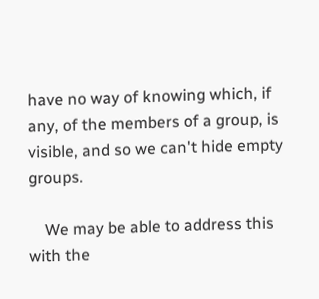have no way of knowing which, if any, of the members of a group, is visible, and so we can't hide empty groups.

    We may be able to address this with the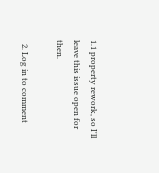1.1 property rework, so I'll leave this issue open for then.

  2. Log in to comment